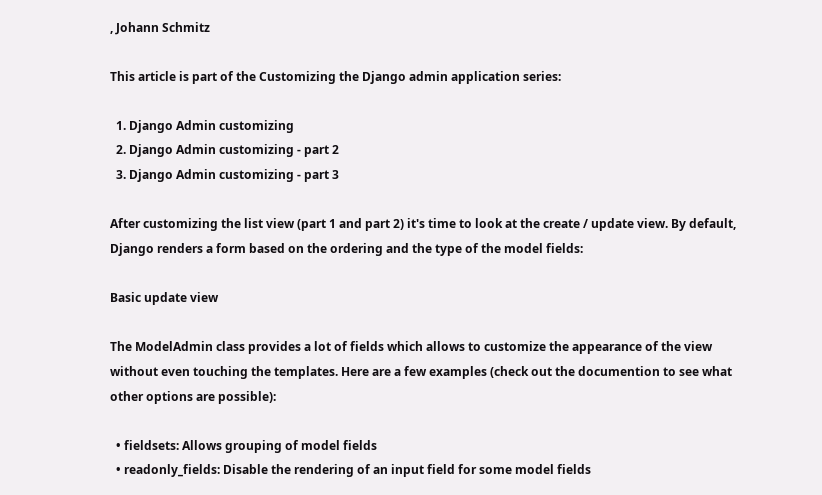, Johann Schmitz

This article is part of the Customizing the Django admin application series:

  1. Django Admin customizing
  2. Django Admin customizing - part 2
  3. Django Admin customizing - part 3

After customizing the list view (part 1 and part 2) it's time to look at the create / update view. By default, Django renders a form based on the ordering and the type of the model fields:

Basic update view

The ModelAdmin class provides a lot of fields which allows to customize the appearance of the view without even touching the templates. Here are a few examples (check out the documention to see what other options are possible):

  • fieldsets: Allows grouping of model fields
  • readonly_fields: Disable the rendering of an input field for some model fields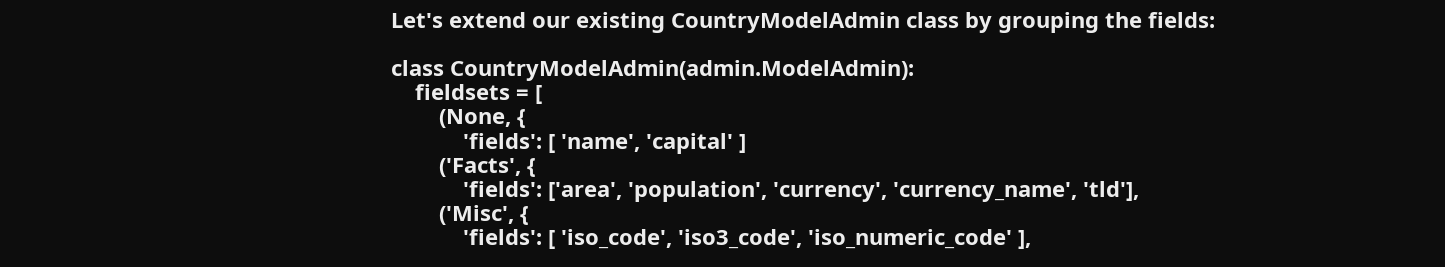Let's extend our existing CountryModelAdmin class by grouping the fields:

class CountryModelAdmin(admin.ModelAdmin):
    fieldsets = [
        (None, {
            'fields': [ 'name', 'capital' ]
        ('Facts', {
            'fields': ['area', 'population', 'currency', 'currency_name', 'tld'],
        ('Misc', {
            'fields': [ 'iso_code', 'iso3_code', 'iso_numeric_code' ],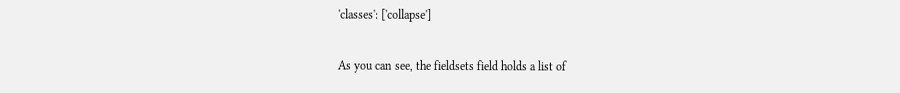'classes': ['collapse']

As you can see, the fieldsets field holds a list of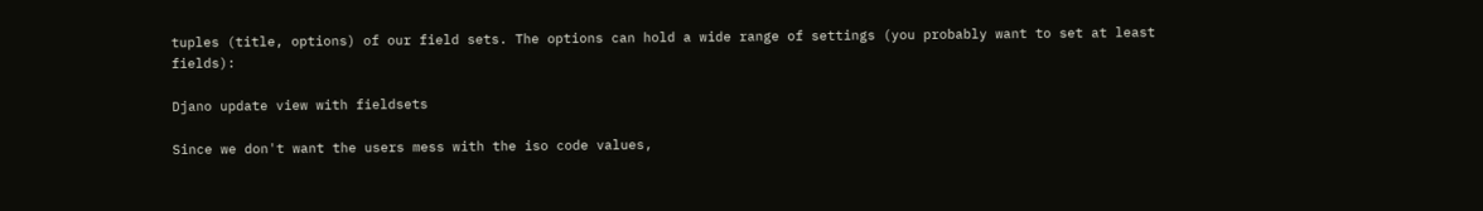tuples (title, options) of our field sets. The options can hold a wide range of settings (you probably want to set at least fields):

Djano update view with fieldsets

Since we don't want the users mess with the iso code values,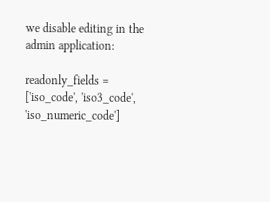we disable editing in the admin application:

readonly_fields = ['iso_code', 'iso3_code', 'iso_numeric_code']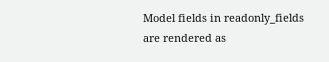Model fields in readonly_fields are rendered as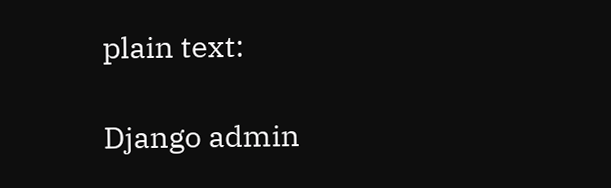plain text:

Django admin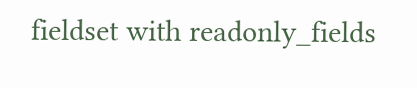fieldset with readonly_fields